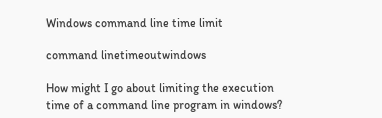Windows command line time limit

command linetimeoutwindows

How might I go about limiting the execution time of a command line program in windows?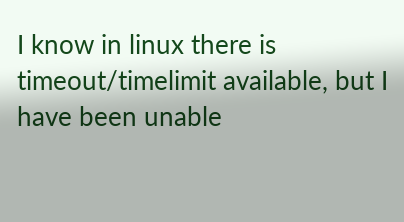I know in linux there is timeout/timelimit available, but I have been unable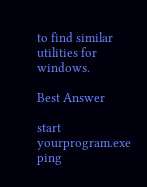to find similar utilities for windows.

Best Answer

start yourprogram.exe
ping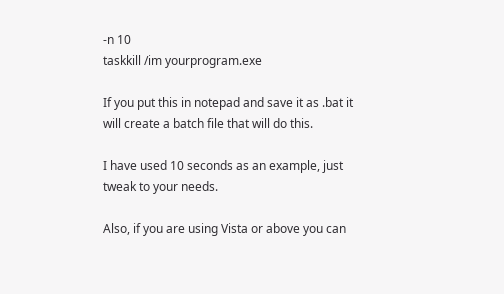-n 10
taskkill /im yourprogram.exe

If you put this in notepad and save it as .bat it will create a batch file that will do this.

I have used 10 seconds as an example, just tweak to your needs.

Also, if you are using Vista or above you can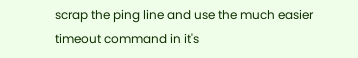scrap the ping line and use the much easier timeout command in it's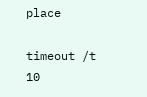place

timeout /t 10